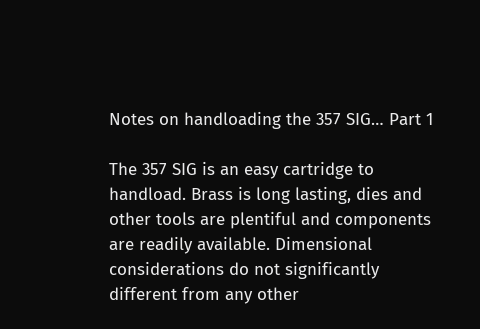Notes on handloading the 357 SIG… Part 1

The 357 SIG is an easy cartridge to handload. Brass is long lasting, dies and other tools are plentiful and components are readily available. Dimensional considerations do not significantly different from any other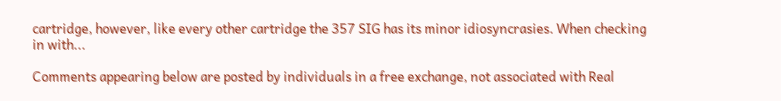cartridge, however, like every other cartridge the 357 SIG has its minor idiosyncrasies. When checking in with...

Comments appearing below are posted by individuals in a free exchange, not associated with Real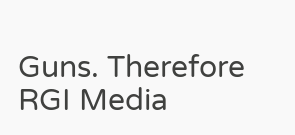Guns. Therefore RGI Media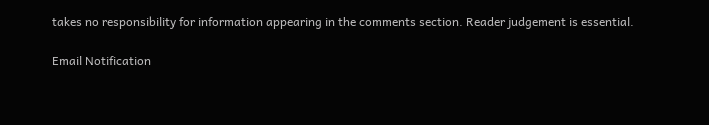takes no responsibility for information appearing in the comments section. Reader judgement is essential.

Email Notification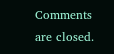Comments are closed.